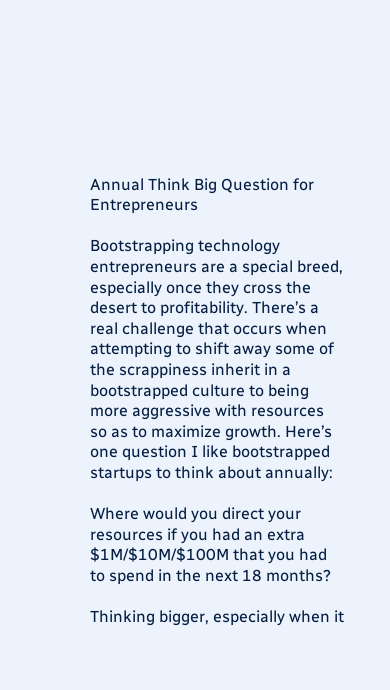Annual Think Big Question for Entrepreneurs

Bootstrapping technology entrepreneurs are a special breed, especially once they cross the desert to profitability. There’s a real challenge that occurs when attempting to shift away some of the scrappiness inherit in a bootstrapped culture to being more aggressive with resources so as to maximize growth. Here’s one question I like bootstrapped startups to think about annually:

Where would you direct your resources if you had an extra $1M/$10M/$100M that you had to spend in the next 18 months?

Thinking bigger, especially when it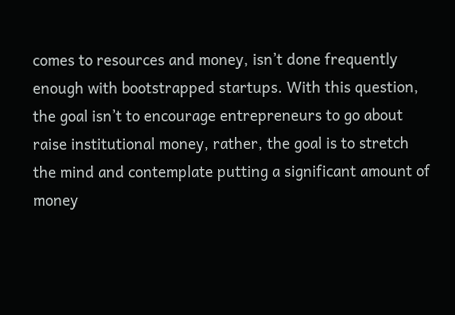comes to resources and money, isn’t done frequently enough with bootstrapped startups. With this question, the goal isn’t to encourage entrepreneurs to go about raise institutional money, rather, the goal is to stretch the mind and contemplate putting a significant amount of money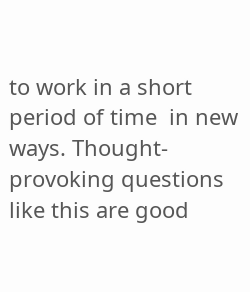to work in a short period of time  in new ways. Thought-provoking questions like this are good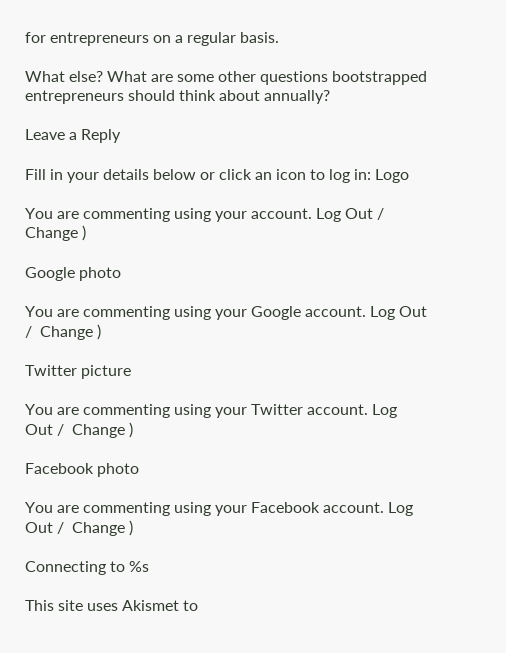for entrepreneurs on a regular basis.

What else? What are some other questions bootstrapped entrepreneurs should think about annually?

Leave a Reply

Fill in your details below or click an icon to log in: Logo

You are commenting using your account. Log Out /  Change )

Google photo

You are commenting using your Google account. Log Out /  Change )

Twitter picture

You are commenting using your Twitter account. Log Out /  Change )

Facebook photo

You are commenting using your Facebook account. Log Out /  Change )

Connecting to %s

This site uses Akismet to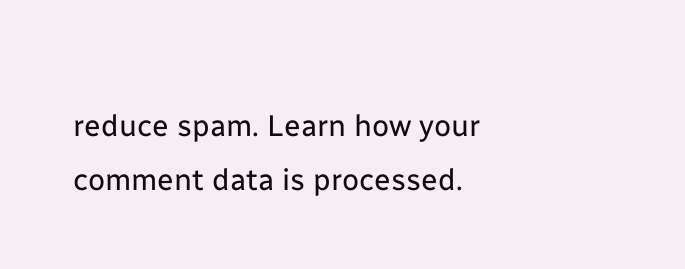reduce spam. Learn how your comment data is processed.